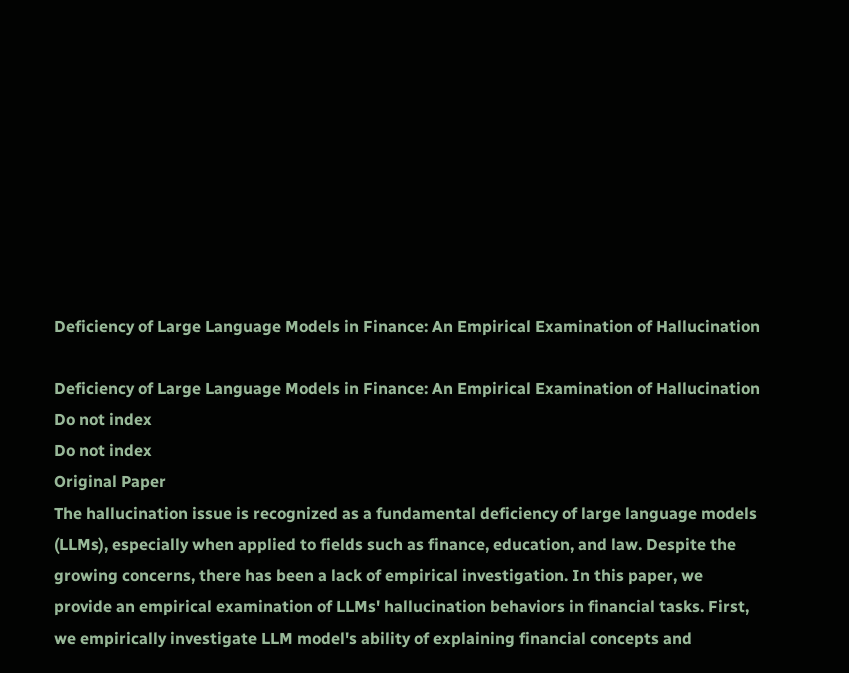Deficiency of Large Language Models in Finance: An Empirical Examination of Hallucination

Deficiency of Large Language Models in Finance: An Empirical Examination of Hallucination
Do not index
Do not index
Original Paper
The hallucination issue is recognized as a fundamental deficiency of large language models (LLMs), especially when applied to fields such as finance, education, and law. Despite the growing concerns, there has been a lack of empirical investigation. In this paper, we provide an empirical examination of LLMs' hallucination behaviors in financial tasks. First, we empirically investigate LLM model's ability of explaining financial concepts and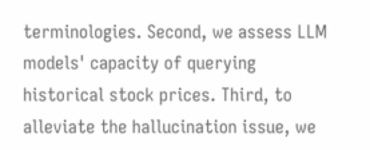terminologies. Second, we assess LLM models' capacity of querying historical stock prices. Third, to alleviate the hallucination issue, we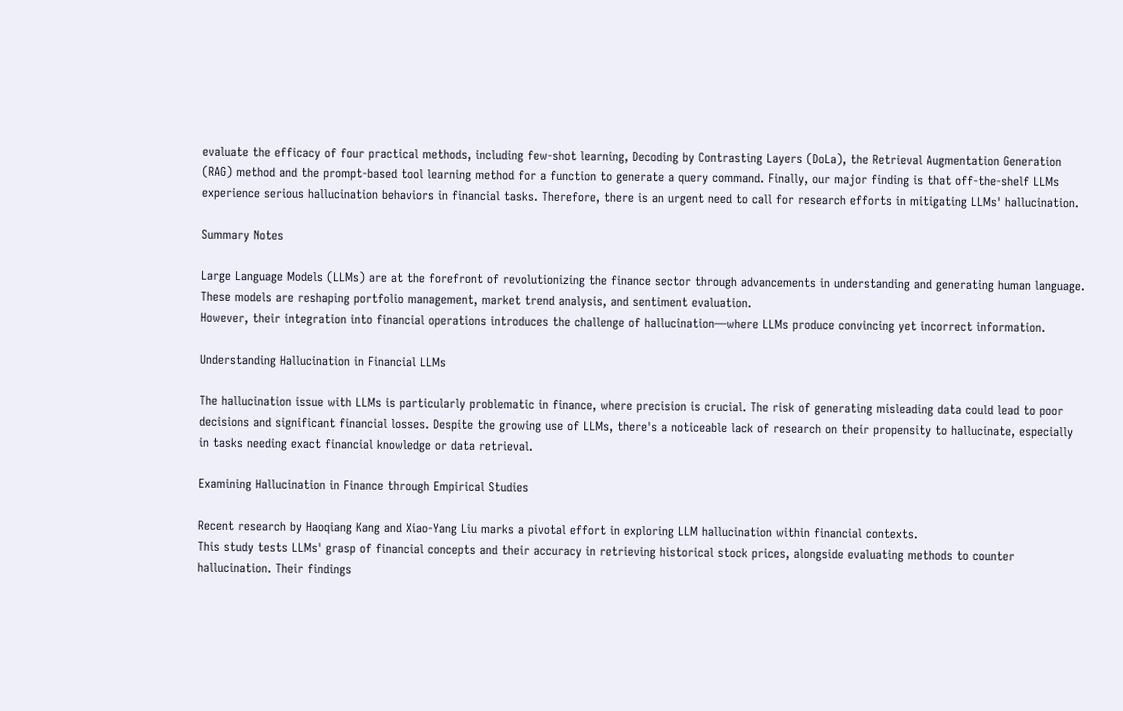evaluate the efficacy of four practical methods, including few-shot learning, Decoding by Contrasting Layers (DoLa), the Retrieval Augmentation Generation (RAG) method and the prompt-based tool learning method for a function to generate a query command. Finally, our major finding is that off-the-shelf LLMs experience serious hallucination behaviors in financial tasks. Therefore, there is an urgent need to call for research efforts in mitigating LLMs' hallucination.

Summary Notes

Large Language Models (LLMs) are at the forefront of revolutionizing the finance sector through advancements in understanding and generating human language.
These models are reshaping portfolio management, market trend analysis, and sentiment evaluation.
However, their integration into financial operations introduces the challenge of hallucination—where LLMs produce convincing yet incorrect information.

Understanding Hallucination in Financial LLMs

The hallucination issue with LLMs is particularly problematic in finance, where precision is crucial. The risk of generating misleading data could lead to poor decisions and significant financial losses. Despite the growing use of LLMs, there's a noticeable lack of research on their propensity to hallucinate, especially in tasks needing exact financial knowledge or data retrieval.

Examining Hallucination in Finance through Empirical Studies

Recent research by Haoqiang Kang and Xiao-Yang Liu marks a pivotal effort in exploring LLM hallucination within financial contexts.
This study tests LLMs' grasp of financial concepts and their accuracy in retrieving historical stock prices, alongside evaluating methods to counter hallucination. Their findings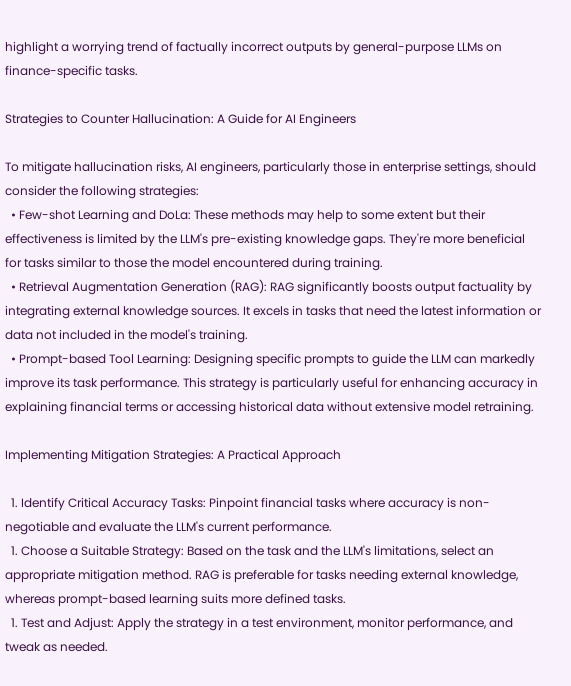highlight a worrying trend of factually incorrect outputs by general-purpose LLMs on finance-specific tasks.

Strategies to Counter Hallucination: A Guide for AI Engineers

To mitigate hallucination risks, AI engineers, particularly those in enterprise settings, should consider the following strategies:
  • Few-shot Learning and DoLa: These methods may help to some extent but their effectiveness is limited by the LLM's pre-existing knowledge gaps. They're more beneficial for tasks similar to those the model encountered during training.
  • Retrieval Augmentation Generation (RAG): RAG significantly boosts output factuality by integrating external knowledge sources. It excels in tasks that need the latest information or data not included in the model's training.
  • Prompt-based Tool Learning: Designing specific prompts to guide the LLM can markedly improve its task performance. This strategy is particularly useful for enhancing accuracy in explaining financial terms or accessing historical data without extensive model retraining.

Implementing Mitigation Strategies: A Practical Approach

  1. Identify Critical Accuracy Tasks: Pinpoint financial tasks where accuracy is non-negotiable and evaluate the LLM's current performance.
  1. Choose a Suitable Strategy: Based on the task and the LLM's limitations, select an appropriate mitigation method. RAG is preferable for tasks needing external knowledge, whereas prompt-based learning suits more defined tasks.
  1. Test and Adjust: Apply the strategy in a test environment, monitor performance, and tweak as needed.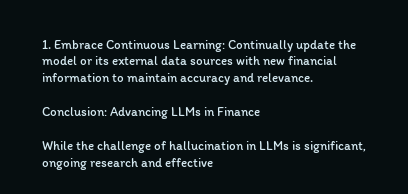1. Embrace Continuous Learning: Continually update the model or its external data sources with new financial information to maintain accuracy and relevance.

Conclusion: Advancing LLMs in Finance

While the challenge of hallucination in LLMs is significant, ongoing research and effective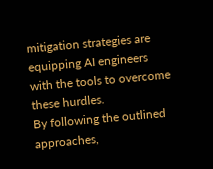mitigation strategies are equipping AI engineers with the tools to overcome these hurdles.
By following the outlined approaches,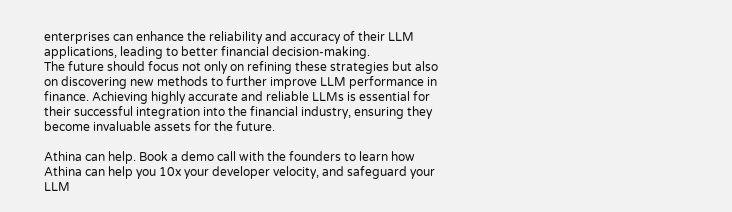enterprises can enhance the reliability and accuracy of their LLM applications, leading to better financial decision-making.
The future should focus not only on refining these strategies but also on discovering new methods to further improve LLM performance in finance. Achieving highly accurate and reliable LLMs is essential for their successful integration into the financial industry, ensuring they become invaluable assets for the future.

Athina can help. Book a demo call with the founders to learn how Athina can help you 10x your developer velocity, and safeguard your LLM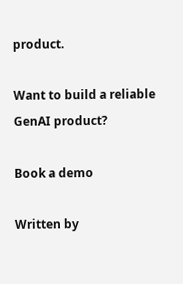product.

Want to build a reliable GenAI product?

Book a demo

Written by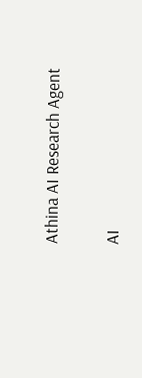Athina AI Research Agent

AI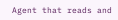Agent that reads and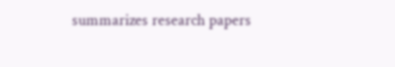summarizes research papers